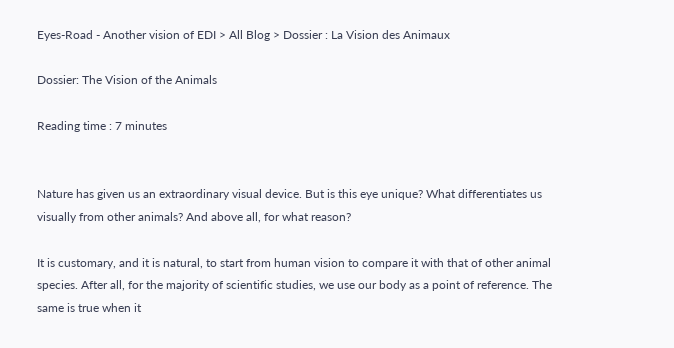Eyes-Road - Another vision of EDI > All Blog > Dossier : La Vision des Animaux

Dossier: The Vision of the Animals

Reading time : 7 minutes


Nature has given us an extraordinary visual device. But is this eye unique? What differentiates us visually from other animals? And above all, for what reason?

It is customary, and it is natural, to start from human vision to compare it with that of other animal species. After all, for the majority of scientific studies, we use our body as a point of reference. The same is true when it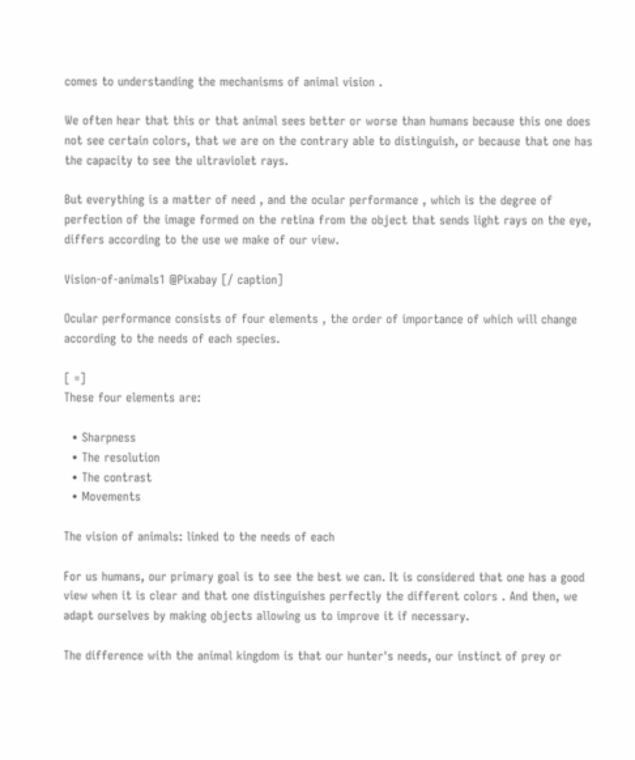comes to understanding the mechanisms of animal vision .

We often hear that this or that animal sees better or worse than humans because this one does not see certain colors, that we are on the contrary able to distinguish, or because that one has the capacity to see the ultraviolet rays.

But everything is a matter of need , and the ocular performance , which is the degree of perfection of the image formed on the retina from the object that sends light rays on the eye, differs according to the use we make of our view.

Vision-of-animals1 @Pixabay [/ caption]

Ocular performance consists of four elements , the order of importance of which will change according to the needs of each species.

[ =]
These four elements are:

  • Sharpness
  • The resolution
  • The contrast
  • Movements

The vision of animals: linked to the needs of each

For us humans, our primary goal is to see the best we can. It is considered that one has a good view when it is clear and that one distinguishes perfectly the different colors . And then, we adapt ourselves by making objects allowing us to improve it if necessary.

The difference with the animal kingdom is that our hunter's needs, our instinct of prey or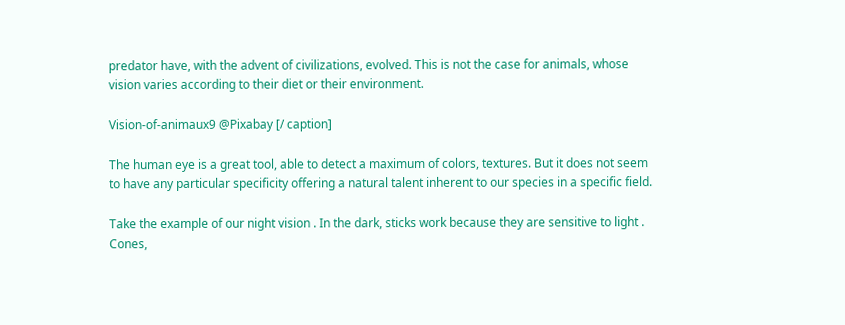predator have, with the advent of civilizations, evolved. This is not the case for animals, whose vision varies according to their diet or their environment.

Vision-of-animaux9 @Pixabay [/ caption]

The human eye is a great tool, able to detect a maximum of colors, textures. But it does not seem to have any particular specificity offering a natural talent inherent to our species in a specific field.

Take the example of our night vision . In the dark, sticks work because they are sensitive to light . Cones,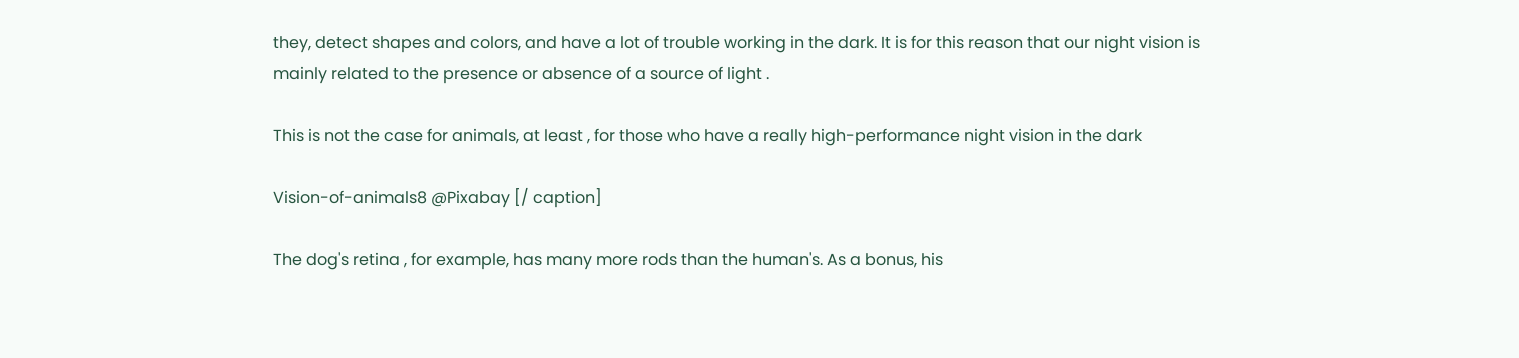they, detect shapes and colors, and have a lot of trouble working in the dark. It is for this reason that our night vision is mainly related to the presence or absence of a source of light .

This is not the case for animals, at least , for those who have a really high-performance night vision in the dark

Vision-of-animals8 @Pixabay [/ caption]

The dog's retina , for example, has many more rods than the human's. As a bonus, his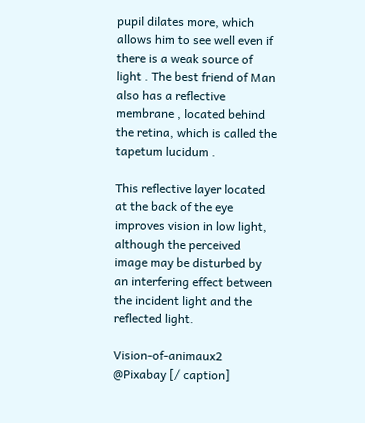pupil dilates more, which allows him to see well even if there is a weak source of light . The best friend of Man also has a reflective membrane , located behind the retina, which is called the tapetum lucidum .

This reflective layer located at the back of the eye improves vision in low light, although the perceived image may be disturbed by an interfering effect between the incident light and the reflected light.

Vision-of-animaux2 @Pixabay [/ caption]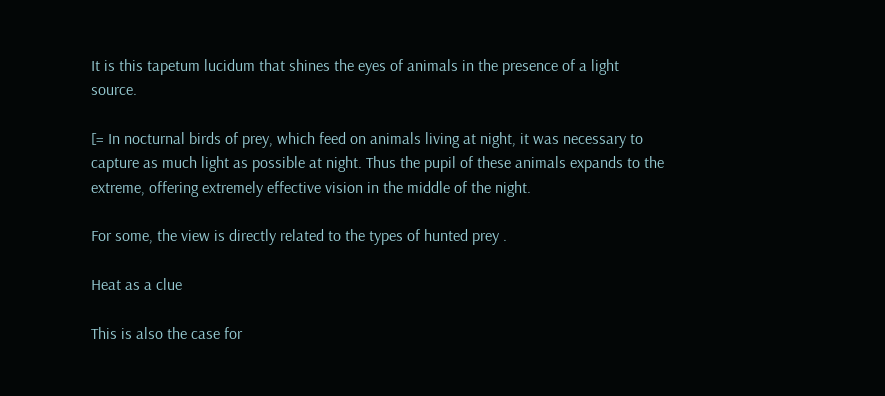It is this tapetum lucidum that shines the eyes of animals in the presence of a light source.

[= In nocturnal birds of prey, which feed on animals living at night, it was necessary to capture as much light as possible at night. Thus the pupil of these animals expands to the extreme, offering extremely effective vision in the middle of the night.

For some, the view is directly related to the types of hunted prey .

Heat as a clue

This is also the case for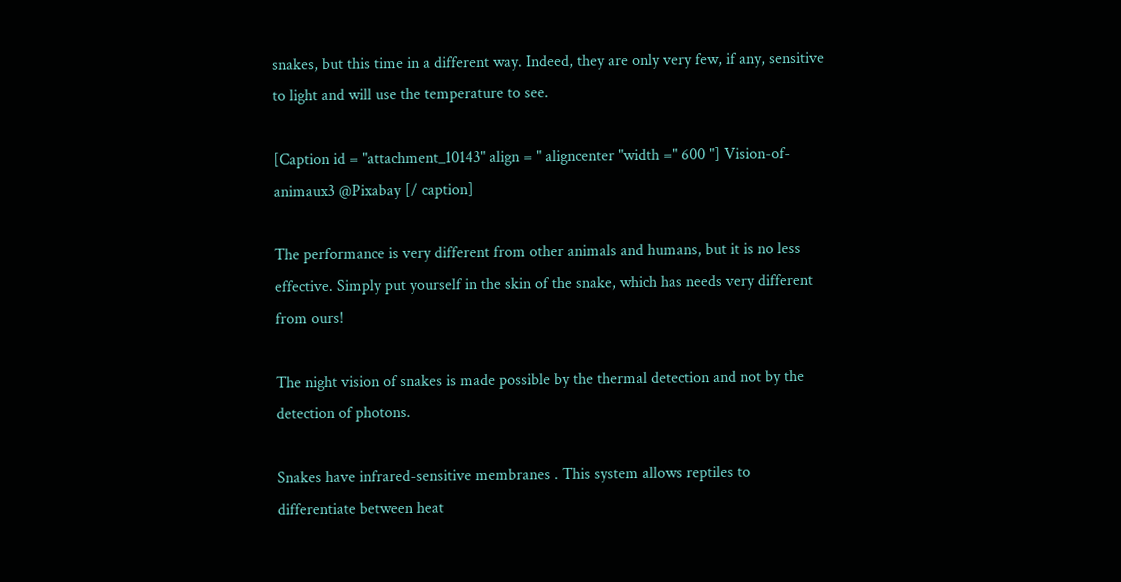snakes, but this time in a different way. Indeed, they are only very few, if any, sensitive to light and will use the temperature to see.

[Caption id = "attachment_10143" align = " aligncenter "width =" 600 "] Vision-of-animaux3 @Pixabay [/ caption]

The performance is very different from other animals and humans, but it is no less effective. Simply put yourself in the skin of the snake, which has needs very different from ours!

The night vision of snakes is made possible by the thermal detection and not by the detection of photons.

Snakes have infrared-sensitive membranes . This system allows reptiles to differentiate between heat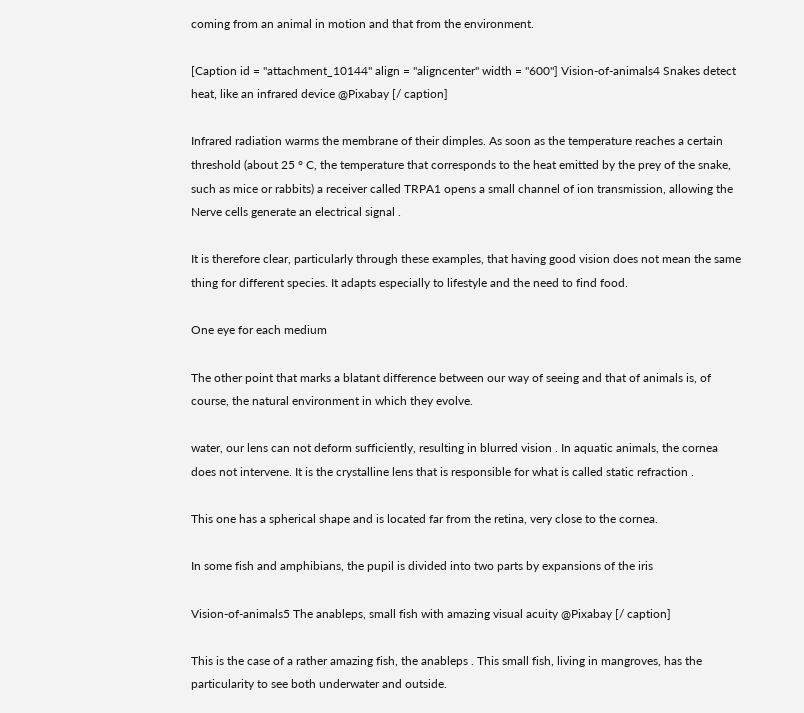coming from an animal in motion and that from the environment.

[Caption id = "attachment_10144" align = "aligncenter" width = "600"] Vision-of-animals4 Snakes detect heat, like an infrared device @Pixabay [/ caption]

Infrared radiation warms the membrane of their dimples. As soon as the temperature reaches a certain threshold (about 25 ° C, the temperature that corresponds to the heat emitted by the prey of the snake, such as mice or rabbits) a receiver called TRPA1 opens a small channel of ion transmission, allowing the Nerve cells generate an electrical signal .

It is therefore clear, particularly through these examples, that having good vision does not mean the same thing for different species. It adapts especially to lifestyle and the need to find food.

One eye for each medium

The other point that marks a blatant difference between our way of seeing and that of animals is, of course, the natural environment in which they evolve.

water, our lens can not deform sufficiently, resulting in blurred vision . In aquatic animals, the cornea does not intervene. It is the crystalline lens that is responsible for what is called static refraction .

This one has a spherical shape and is located far from the retina, very close to the cornea.

In some fish and amphibians, the pupil is divided into two parts by expansions of the iris

Vision-of-animals5 The anableps, small fish with amazing visual acuity @Pixabay [/ caption]

This is the case of a rather amazing fish, the anableps . This small fish, living in mangroves, has the particularity to see both underwater and outside.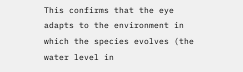This confirms that the eye adapts to the environment in which the species evolves (the water level in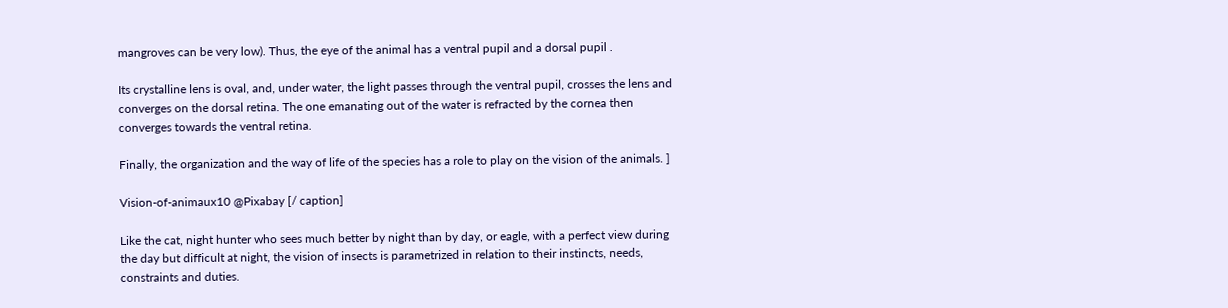mangroves can be very low). Thus, the eye of the animal has a ventral pupil and a dorsal pupil .

Its crystalline lens is oval, and, under water, the light passes through the ventral pupil, crosses the lens and converges on the dorsal retina. The one emanating out of the water is refracted by the cornea then converges towards the ventral retina.

Finally, the organization and the way of life of the species has a role to play on the vision of the animals. ]

Vision-of-animaux10 @Pixabay [/ caption]

Like the cat, night hunter who sees much better by night than by day, or eagle, with a perfect view during the day but difficult at night, the vision of insects is parametrized in relation to their instincts, needs, constraints and duties.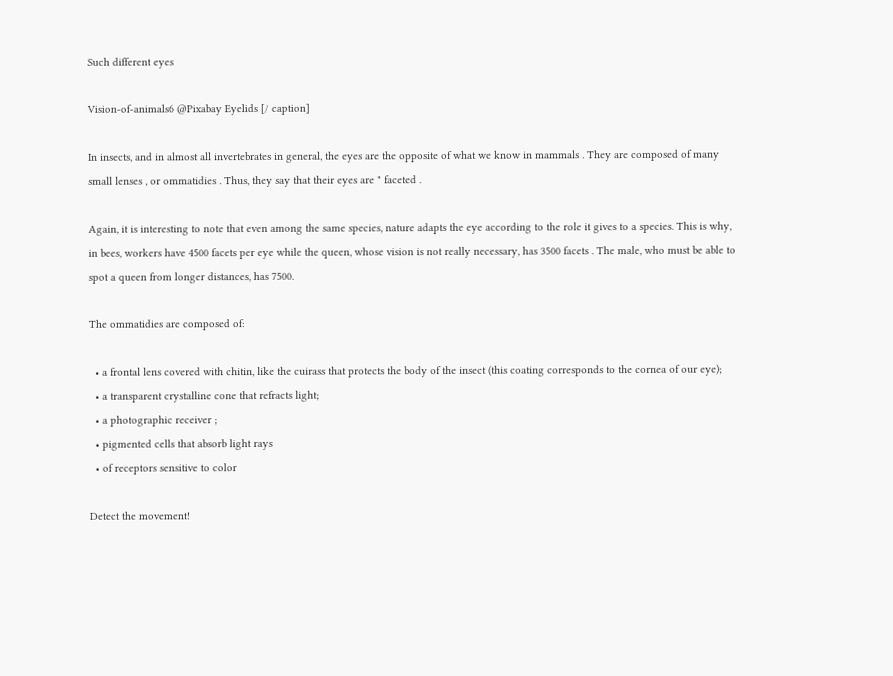Such different eyes

Vision-of-animals6 @Pixabay Eyelids [/ caption]

In insects, and in almost all invertebrates in general, the eyes are the opposite of what we know in mammals . They are composed of many small lenses , or ommatidies . Thus, they say that their eyes are " faceted .

Again, it is interesting to note that even among the same species, nature adapts the eye according to the role it gives to a species. This is why, in bees, workers have 4500 facets per eye while the queen, whose vision is not really necessary, has 3500 facets . The male, who must be able to spot a queen from longer distances, has 7500.

The ommatidies are composed of:

  • a frontal lens covered with chitin, like the cuirass that protects the body of the insect (this coating corresponds to the cornea of our eye);
  • a transparent crystalline cone that refracts light;
  • a photographic receiver ;
  • pigmented cells that absorb light rays
  • of receptors sensitive to color

Detect the movement!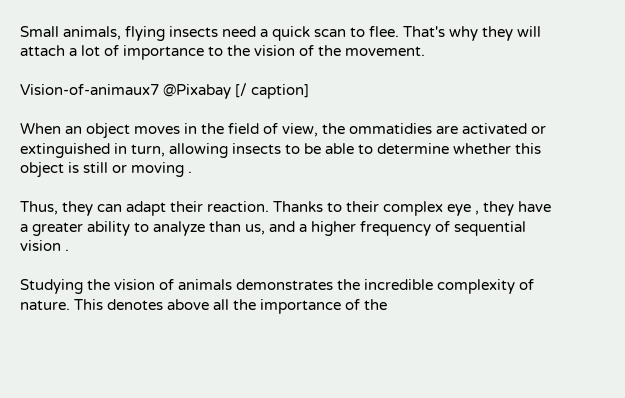Small animals, flying insects need a quick scan to flee. That's why they will attach a lot of importance to the vision of the movement.

Vision-of-animaux7 @Pixabay [/ caption]

When an object moves in the field of view, the ommatidies are activated or extinguished in turn, allowing insects to be able to determine whether this object is still or moving .

Thus, they can adapt their reaction. Thanks to their complex eye , they have a greater ability to analyze than us, and a higher frequency of sequential vision .

Studying the vision of animals demonstrates the incredible complexity of nature. This denotes above all the importance of the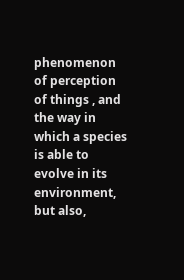phenomenon of perception of things , and the way in which a species is able to evolve in its environment, but also,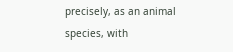precisely, as an animal species, with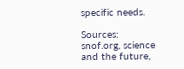specific needs.

Sources: snof.org, science and the future,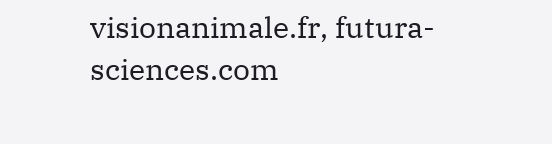visionanimale.fr, futura-sciences.com